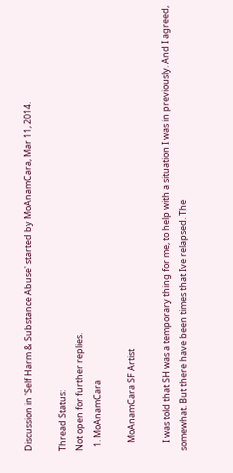Discussion in 'Self Harm & Substance Abuse' started by MoAnamCara, Mar 11, 2014.

Thread Status:
Not open for further replies.
  1. MoAnamCara

    MoAnamCara SF Artist

    I was told that SH was a temporary thing for me, to help with a situation I was in previously. And I agreed, somewhat. But there have been times that Ive relapsed. The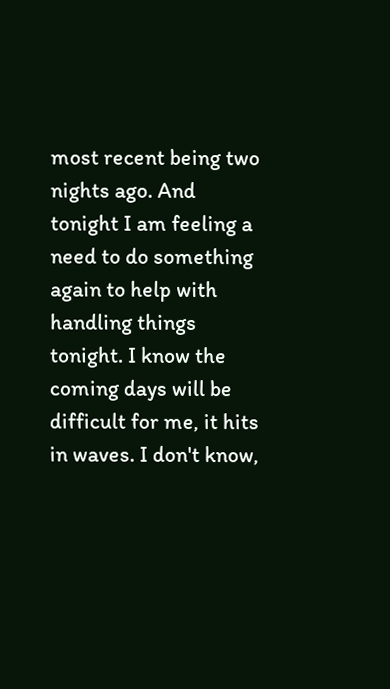most recent being two nights ago. And tonight I am feeling a need to do something again to help with handling things tonight. I know the coming days will be difficult for me, it hits in waves. I don't know,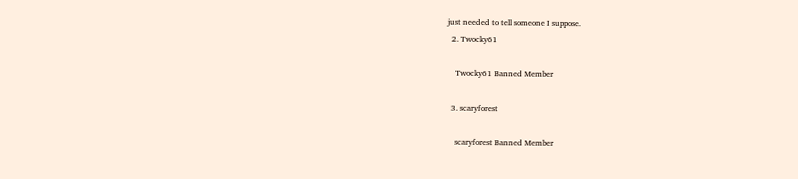just needed to tell someone I suppose.
  2. Twocky61

    Twocky61 Banned Member

  3. scaryforest

    scaryforest Banned Member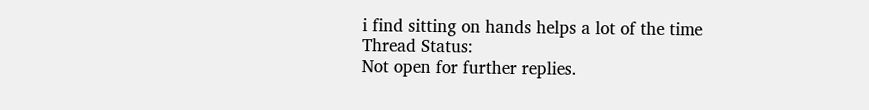i find sitting on hands helps a lot of the time
Thread Status:
Not open for further replies.